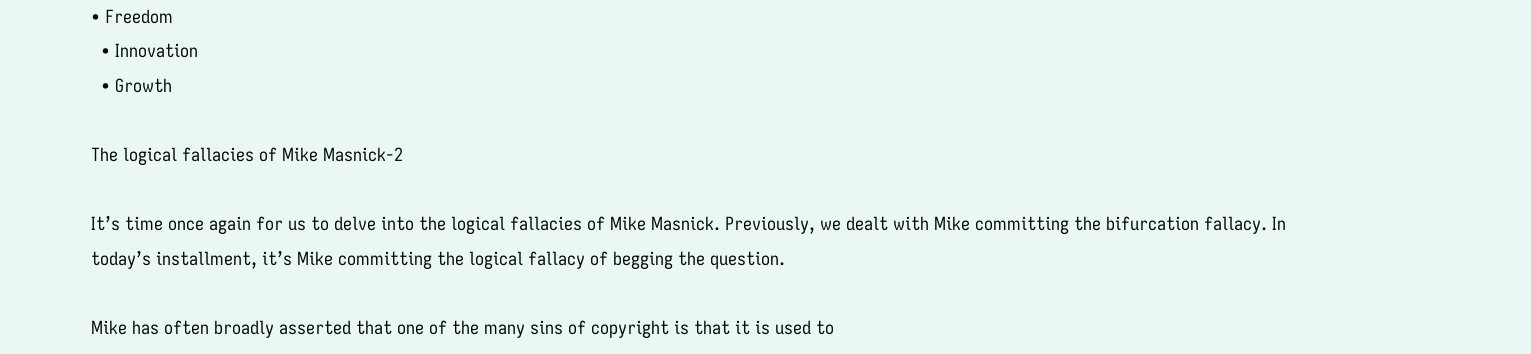• Freedom
  • Innovation
  • Growth

The logical fallacies of Mike Masnick-2

It’s time once again for us to delve into the logical fallacies of Mike Masnick. Previously, we dealt with Mike committing the bifurcation fallacy. In today’s installment, it’s Mike committing the logical fallacy of begging the question.

Mike has often broadly asserted that one of the many sins of copyright is that it is used to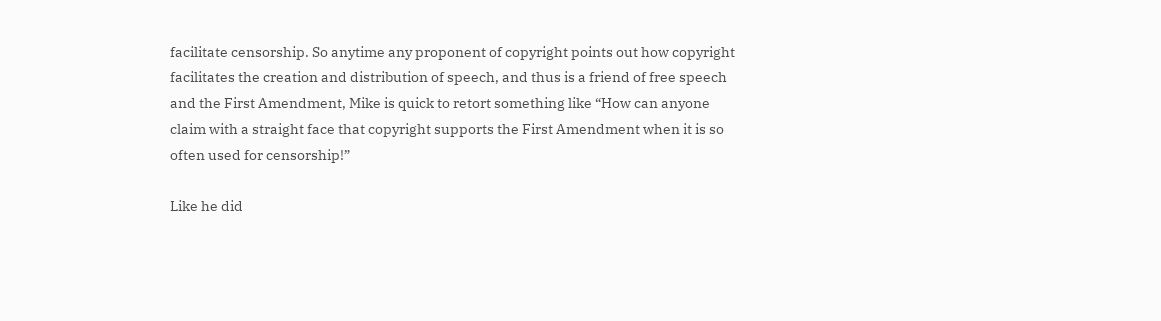facilitate censorship. So anytime any proponent of copyright points out how copyright facilitates the creation and distribution of speech, and thus is a friend of free speech and the First Amendment, Mike is quick to retort something like “How can anyone claim with a straight face that copyright supports the First Amendment when it is so often used for censorship!”

Like he did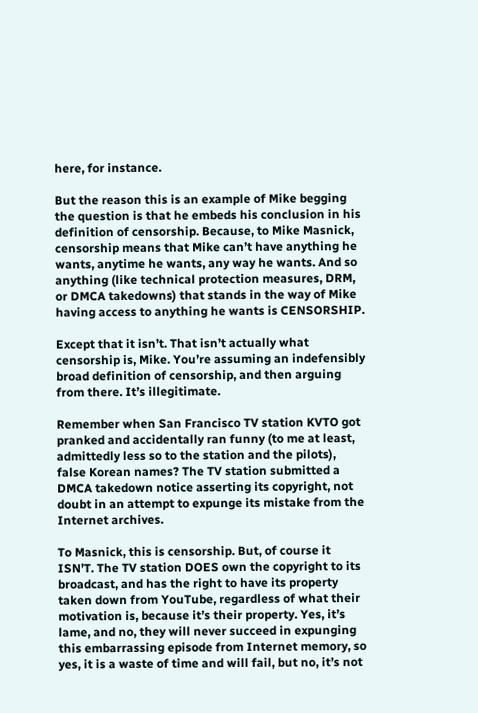here, for instance.

But the reason this is an example of Mike begging the question is that he embeds his conclusion in his definition of censorship. Because, to Mike Masnick, censorship means that Mike can’t have anything he wants, anytime he wants, any way he wants. And so anything (like technical protection measures, DRM, or DMCA takedowns) that stands in the way of Mike having access to anything he wants is CENSORSHIP.

Except that it isn’t. That isn’t actually what censorship is, Mike. You’re assuming an indefensibly broad definition of censorship, and then arguing from there. It’s illegitimate.

Remember when San Francisco TV station KVTO got pranked and accidentally ran funny (to me at least, admittedly less so to the station and the pilots), false Korean names? The TV station submitted a DMCA takedown notice asserting its copyright, not doubt in an attempt to expunge its mistake from the Internet archives.

To Masnick, this is censorship. But, of course it ISN’T. The TV station DOES own the copyright to its broadcast, and has the right to have its property taken down from YouTube, regardless of what their motivation is, because it’s their property. Yes, it’s lame, and no, they will never succeed in expunging this embarrassing episode from Internet memory, so yes, it is a waste of time and will fail, but no, it’s not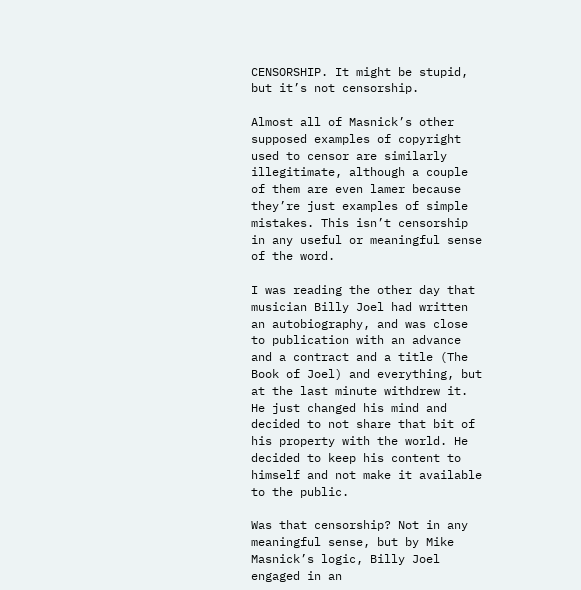CENSORSHIP. It might be stupid, but it’s not censorship.

Almost all of Masnick’s other supposed examples of copyright used to censor are similarly illegitimate, although a couple of them are even lamer because they’re just examples of simple mistakes. This isn’t censorship in any useful or meaningful sense of the word.

I was reading the other day that musician Billy Joel had written an autobiography, and was close to publication with an advance and a contract and a title (The Book of Joel) and everything, but at the last minute withdrew it. He just changed his mind and decided to not share that bit of his property with the world. He decided to keep his content to himself and not make it available to the public.

Was that censorship? Not in any meaningful sense, but by Mike Masnick’s logic, Billy Joel engaged in an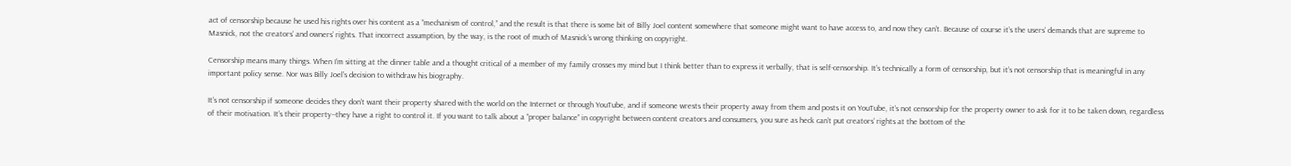act of censorship because he used his rights over his content as a “mechanism of control,” and the result is that there is some bit of Billy Joel content somewhere that someone might want to have access to, and now they can’t. Because of course it’s the users’ demands that are supreme to Masnick, not the creators’ and owners’ rights. That incorrect assumption, by the way, is the root of much of Masnick’s wrong thinking on copyright.

Censorship means many things. When I’m sitting at the dinner table and a thought critical of a member of my family crosses my mind but I think better than to express it verbally, that is self-censorship. It’s technically a form of censorship, but it’s not censorship that is meaningful in any important policy sense. Nor was Billy Joel’s decision to withdraw his biography.

It’s not censorship if someone decides they don’t want their property shared with the world on the Internet or through YouTube, and if someone wrests their property away from them and posts it on YouTube, it’s not censorship for the property owner to ask for it to be taken down, regardless of their motivation. It’s their property--they have a right to control it. If you want to talk about a “proper balance” in copyright between content creators and consumers, you sure as heck can’t put creators’ rights at the bottom of the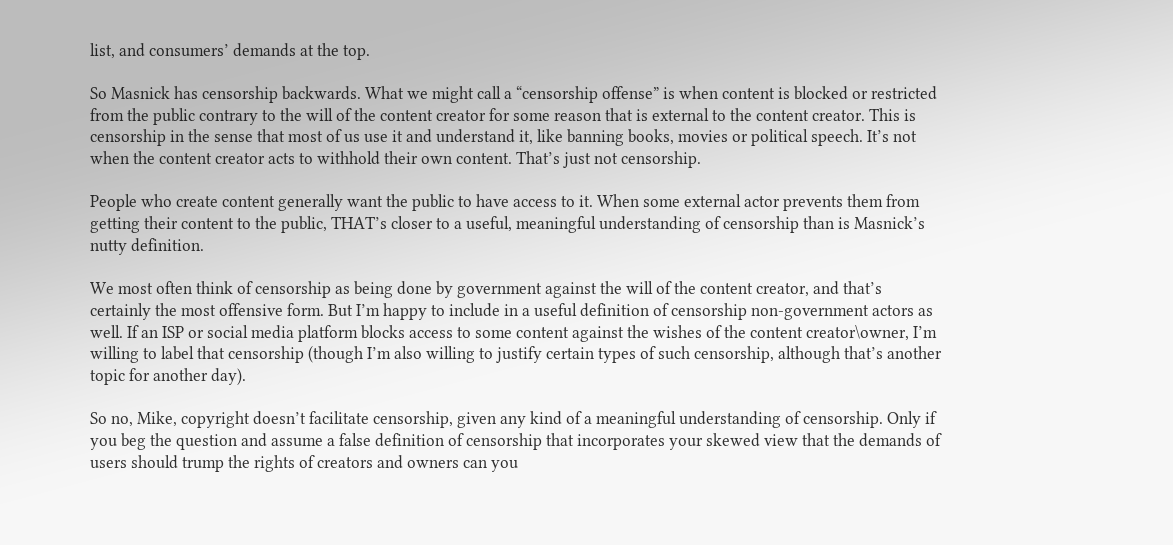list, and consumers’ demands at the top.

So Masnick has censorship backwards. What we might call a “censorship offense” is when content is blocked or restricted from the public contrary to the will of the content creator for some reason that is external to the content creator. This is censorship in the sense that most of us use it and understand it, like banning books, movies or political speech. It’s not when the content creator acts to withhold their own content. That’s just not censorship.

People who create content generally want the public to have access to it. When some external actor prevents them from getting their content to the public, THAT’s closer to a useful, meaningful understanding of censorship than is Masnick’s nutty definition.

We most often think of censorship as being done by government against the will of the content creator, and that’s certainly the most offensive form. But I’m happy to include in a useful definition of censorship non-government actors as well. If an ISP or social media platform blocks access to some content against the wishes of the content creator\owner, I’m willing to label that censorship (though I’m also willing to justify certain types of such censorship, although that’s another topic for another day).

So no, Mike, copyright doesn’t facilitate censorship, given any kind of a meaningful understanding of censorship. Only if you beg the question and assume a false definition of censorship that incorporates your skewed view that the demands of users should trump the rights of creators and owners can you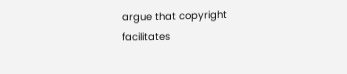argue that copyright facilitates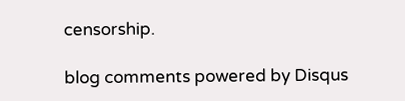censorship.

blog comments powered by Disqus